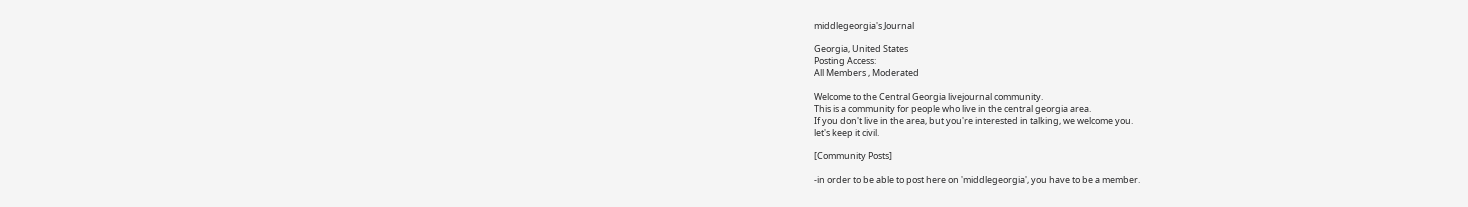middlegeorgia's Journal

Georgia, United States
Posting Access:
All Members , Moderated

Welcome to the Central Georgia livejournal community.
This is a community for people who live in the central georgia area.
If you don't live in the area, but you're interested in talking, we welcome you.
let's keep it civil.

[Community Posts]

-in order to be able to post here on 'middlegeorgia', you have to be a member.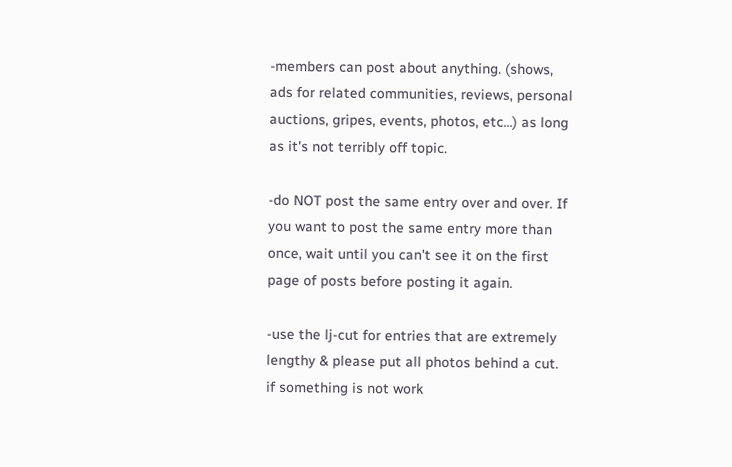-members can post about anything. (shows, ads for related communities, reviews, personal auctions, gripes, events, photos, etc...) as long as it's not terribly off topic.

-do NOT post the same entry over and over. If you want to post the same entry more than once, wait until you can't see it on the first page of posts before posting it again.

-use the lj-cut for entries that are extremely lengthy & please put all photos behind a cut. if something is not work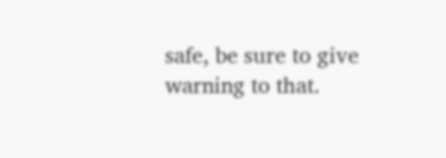safe, be sure to give warning to that.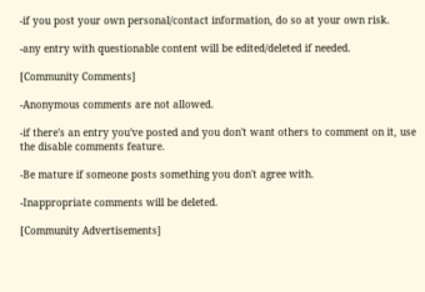-if you post your own personal/contact information, do so at your own risk.

-any entry with questionable content will be edited/deleted if needed.

[Community Comments]

-Anonymous comments are not allowed.

-if there's an entry you've posted and you don't want others to comment on it, use the disable comments feature.

-Be mature if someone posts something you don't agree with.

-Inappropriate comments will be deleted.

[Community Advertisements]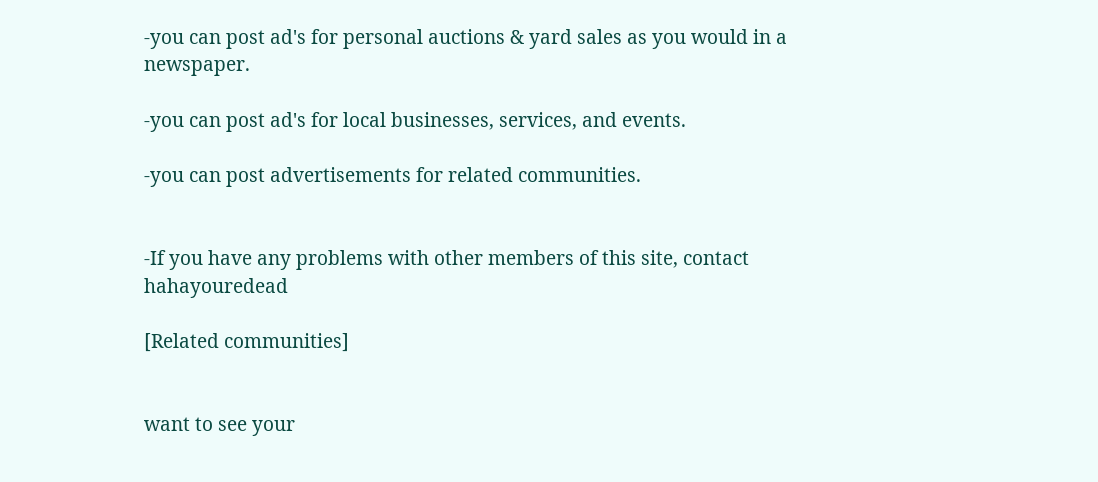-you can post ad's for personal auctions & yard sales as you would in a newspaper.

-you can post ad's for local businesses, services, and events.

-you can post advertisements for related communities.


-If you have any problems with other members of this site, contact hahayouredead

[Related communities]


want to see your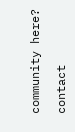community here?

contact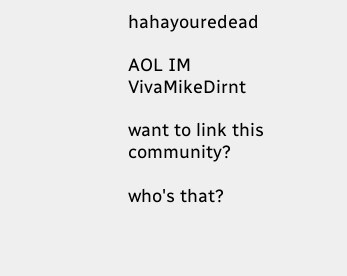hahayouredead

AOL IM VivaMikeDirnt

want to link this community?

who's that?